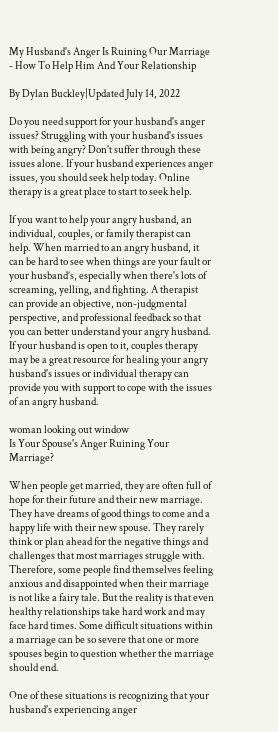My Husband's Anger Is Ruining Our Marriage - How To Help Him And Your Relationship

By Dylan Buckley|Updated July 14, 2022

Do you need support for your husband's anger issues? Struggling with your husband's issues with being angry? Don't suffer through these issues alone. If your husband experiences anger issues, you should seek help today. Online therapy is a great place to start to seek help.

If you want to help your angry husband, an individual, couples, or family therapist can help. When married to an angry husband, it can be hard to see when things are your fault or your husband’s, especially when there's lots of screaming, yelling, and fighting. A therapist can provide an objective, non-judgmental perspective, and professional feedback so that you can better understand your angry husband. If your husband is open to it, couples therapy may be a great resource for healing your angry husband's issues or individual therapy can provide you with support to cope with the issues of an angry husband.

woman looking out window
Is Your Spouse's Anger Ruining Your Marriage?

When people get married, they are often full of hope for their future and their new marriage. They have dreams of good things to come and a happy life with their new spouse. They rarely think or plan ahead for the negative things and challenges that most marriages struggle with. Therefore, some people find themselves feeling anxious and disappointed when their marriage is not like a fairy tale. But the reality is that even healthy relationships take hard work and may face hard times. Some difficult situations within a marriage can be so severe that one or more spouses begin to question whether the marriage should end.

One of these situations is recognizing that your husband's experiencing anger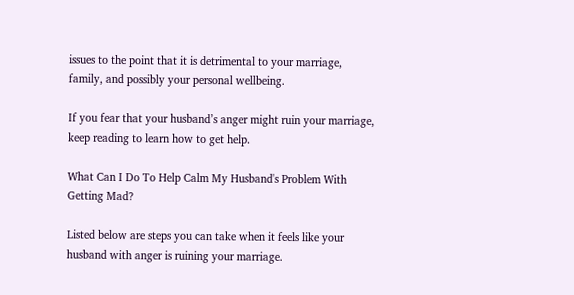issues to the point that it is detrimental to your marriage, family, and possibly your personal wellbeing.

If you fear that your husband’s anger might ruin your marriage, keep reading to learn how to get help.

What Can I Do To Help Calm My Husband's Problem With Getting Mad?

Listed below are steps you can take when it feels like your husband with anger is ruining your marriage.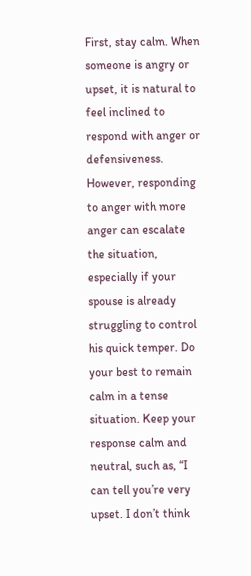First, stay calm. When someone is angry or upset, it is natural to feel inclined to respond with anger or defensiveness. However, responding to anger with more anger can escalate the situation, especially if your spouse is already struggling to control his quick temper. Do your best to remain calm in a tense situation. Keep your response calm and neutral, such as, “I can tell you’re very upset. I don’t think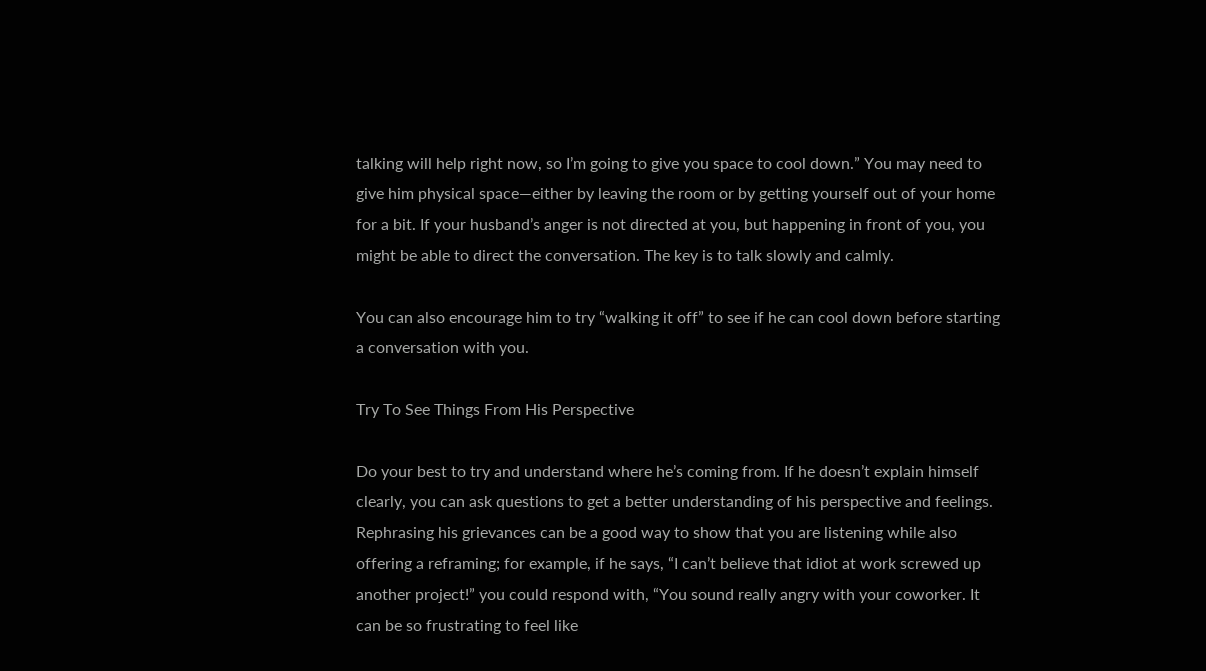talking will help right now, so I’m going to give you space to cool down.” You may need to give him physical space—either by leaving the room or by getting yourself out of your home for a bit. If your husband’s anger is not directed at you, but happening in front of you, you might be able to direct the conversation. The key is to talk slowly and calmly.

You can also encourage him to try “walking it off” to see if he can cool down before starting a conversation with you.

Try To See Things From His Perspective

Do your best to try and understand where he’s coming from. If he doesn’t explain himself clearly, you can ask questions to get a better understanding of his perspective and feelings. Rephrasing his grievances can be a good way to show that you are listening while also offering a reframing; for example, if he says, “I can’t believe that idiot at work screwed up another project!” you could respond with, “You sound really angry with your coworker. It can be so frustrating to feel like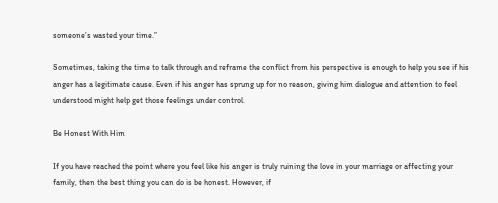someone’s wasted your time.”

Sometimes, taking the time to talk through and reframe the conflict from his perspective is enough to help you see if his anger has a legitimate cause. Even if his anger has sprung up for no reason, giving him dialogue and attention to feel understood might help get those feelings under control.

Be Honest With Him

If you have reached the point where you feel like his anger is truly ruining the love in your marriage or affecting your family, then the best thing you can do is be honest. However, if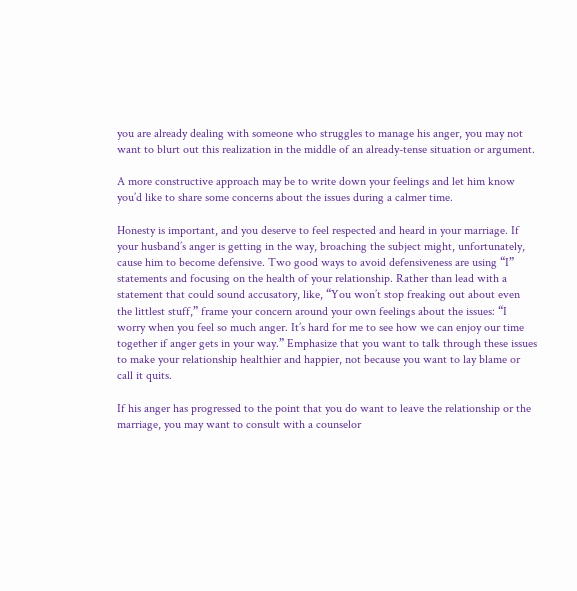you are already dealing with someone who struggles to manage his anger, you may not want to blurt out this realization in the middle of an already-tense situation or argument.

A more constructive approach may be to write down your feelings and let him know you’d like to share some concerns about the issues during a calmer time.

Honesty is important, and you deserve to feel respected and heard in your marriage. If your husband’s anger is getting in the way, broaching the subject might, unfortunately, cause him to become defensive. Two good ways to avoid defensiveness are using “I” statements and focusing on the health of your relationship. Rather than lead with a statement that could sound accusatory, like, “You won’t stop freaking out about even the littlest stuff,” frame your concern around your own feelings about the issues: “I worry when you feel so much anger. It’s hard for me to see how we can enjoy our time together if anger gets in your way.” Emphasize that you want to talk through these issues to make your relationship healthier and happier, not because you want to lay blame or call it quits.

If his anger has progressed to the point that you do want to leave the relationship or the marriage, you may want to consult with a counselor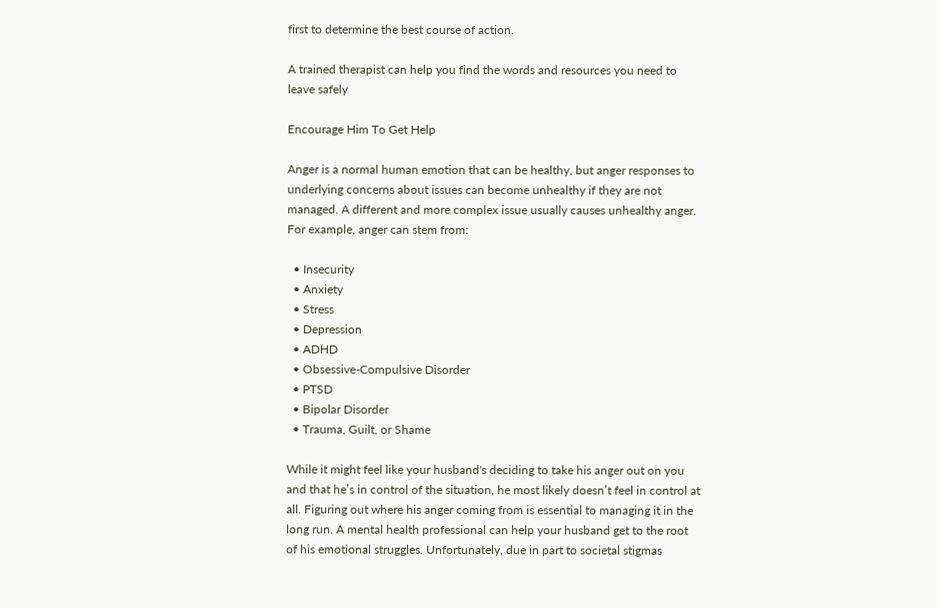first to determine the best course of action.

A trained therapist can help you find the words and resources you need to leave safely

Encourage Him To Get Help

Anger is a normal human emotion that can be healthy, but anger responses to underlying concerns about issues can become unhealthy if they are not managed. A different and more complex issue usually causes unhealthy anger. For example, anger can stem from:

  • Insecurity
  • Anxiety
  • Stress
  • Depression
  • ADHD
  • Obsessive-Compulsive Disorder
  • PTSD
  • Bipolar Disorder
  • Trauma, Guilt, or Shame

While it might feel like your husband's deciding to take his anger out on you and that he’s in control of the situation, he most likely doesn’t feel in control at all. Figuring out where his anger coming from is essential to managing it in the long run. A mental health professional can help your husband get to the root of his emotional struggles. Unfortunately, due in part to societal stigmas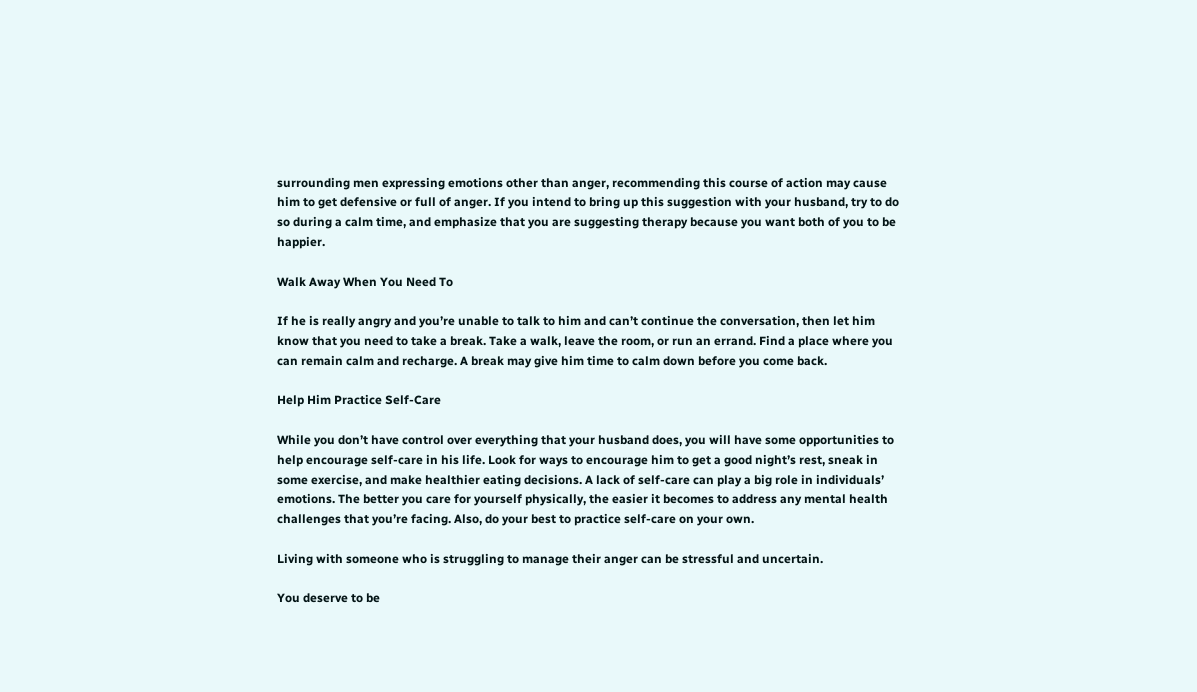surrounding men expressing emotions other than anger, recommending this course of action may cause him to get defensive or full of anger. If you intend to bring up this suggestion with your husband, try to do so during a calm time, and emphasize that you are suggesting therapy because you want both of you to be happier.

Walk Away When You Need To

If he is really angry and you’re unable to talk to him and can’t continue the conversation, then let him know that you need to take a break. Take a walk, leave the room, or run an errand. Find a place where you can remain calm and recharge. A break may give him time to calm down before you come back.

Help Him Practice Self-Care

While you don’t have control over everything that your husband does, you will have some opportunities to help encourage self-care in his life. Look for ways to encourage him to get a good night’s rest, sneak in some exercise, and make healthier eating decisions. A lack of self-care can play a big role in individuals’ emotions. The better you care for yourself physically, the easier it becomes to address any mental health challenges that you’re facing. Also, do your best to practice self-care on your own.

Living with someone who is struggling to manage their anger can be stressful and uncertain.

You deserve to be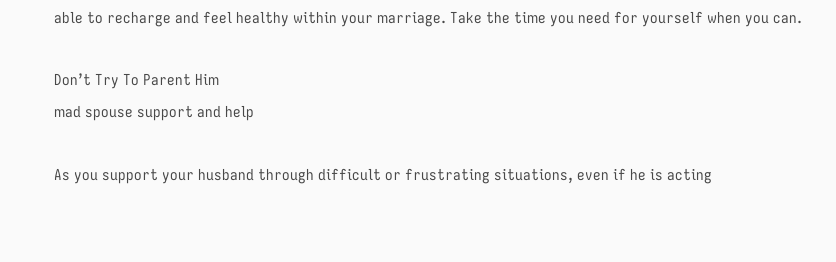able to recharge and feel healthy within your marriage. Take the time you need for yourself when you can.

Don’t Try To Parent Him
mad spouse support and help

As you support your husband through difficult or frustrating situations, even if he is acting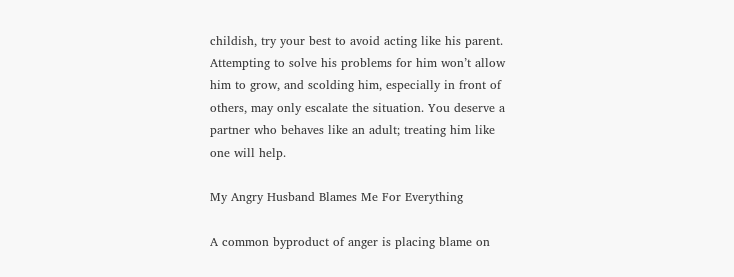childish, try your best to avoid acting like his parent. Attempting to solve his problems for him won’t allow him to grow, and scolding him, especially in front of others, may only escalate the situation. You deserve a partner who behaves like an adult; treating him like one will help.

My Angry Husband Blames Me For Everything

A common byproduct of anger is placing blame on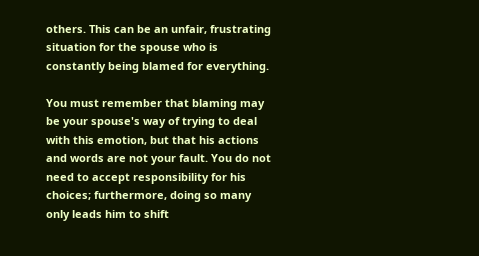others. This can be an unfair, frustrating situation for the spouse who is constantly being blamed for everything.

You must remember that blaming may be your spouse's way of trying to deal with this emotion, but that his actions and words are not your fault. You do not need to accept responsibility for his choices; furthermore, doing so many only leads him to shift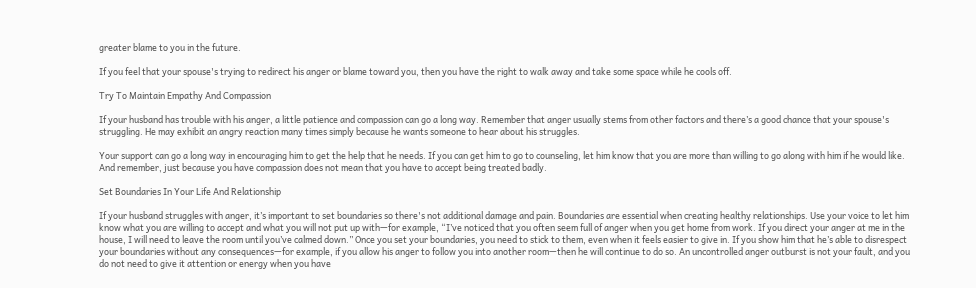greater blame to you in the future.

If you feel that your spouse's trying to redirect his anger or blame toward you, then you have the right to walk away and take some space while he cools off.

Try To Maintain Empathy And Compassion

If your husband has trouble with his anger, a little patience and compassion can go a long way. Remember that anger usually stems from other factors and there’s a good chance that your spouse's struggling. He may exhibit an angry reaction many times simply because he wants someone to hear about his struggles.

Your support can go a long way in encouraging him to get the help that he needs. If you can get him to go to counseling, let him know that you are more than willing to go along with him if he would like. And remember, just because you have compassion does not mean that you have to accept being treated badly.

Set Boundaries In Your Life And Relationship

If your husband struggles with anger, it’s important to set boundaries so there's not additional damage and pain. Boundaries are essential when creating healthy relationships. Use your voice to let him know what you are willing to accept and what you will not put up with—for example, “I’ve noticed that you often seem full of anger when you get home from work. If you direct your anger at me in the house, I will need to leave the room until you’ve calmed down.” Once you set your boundaries, you need to stick to them, even when it feels easier to give in. If you show him that he’s able to disrespect your boundaries without any consequences—for example, if you allow his anger to follow you into another room—then he will continue to do so. An uncontrolled anger outburst is not your fault, and you do not need to give it attention or energy when you have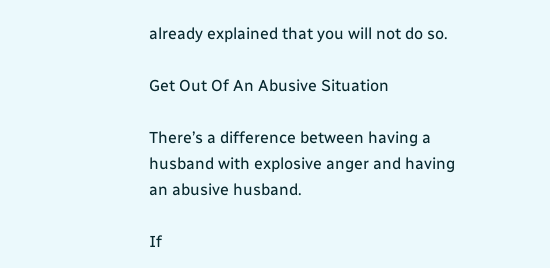already explained that you will not do so.

Get Out Of An Abusive Situation

There’s a difference between having a husband with explosive anger and having an abusive husband.

If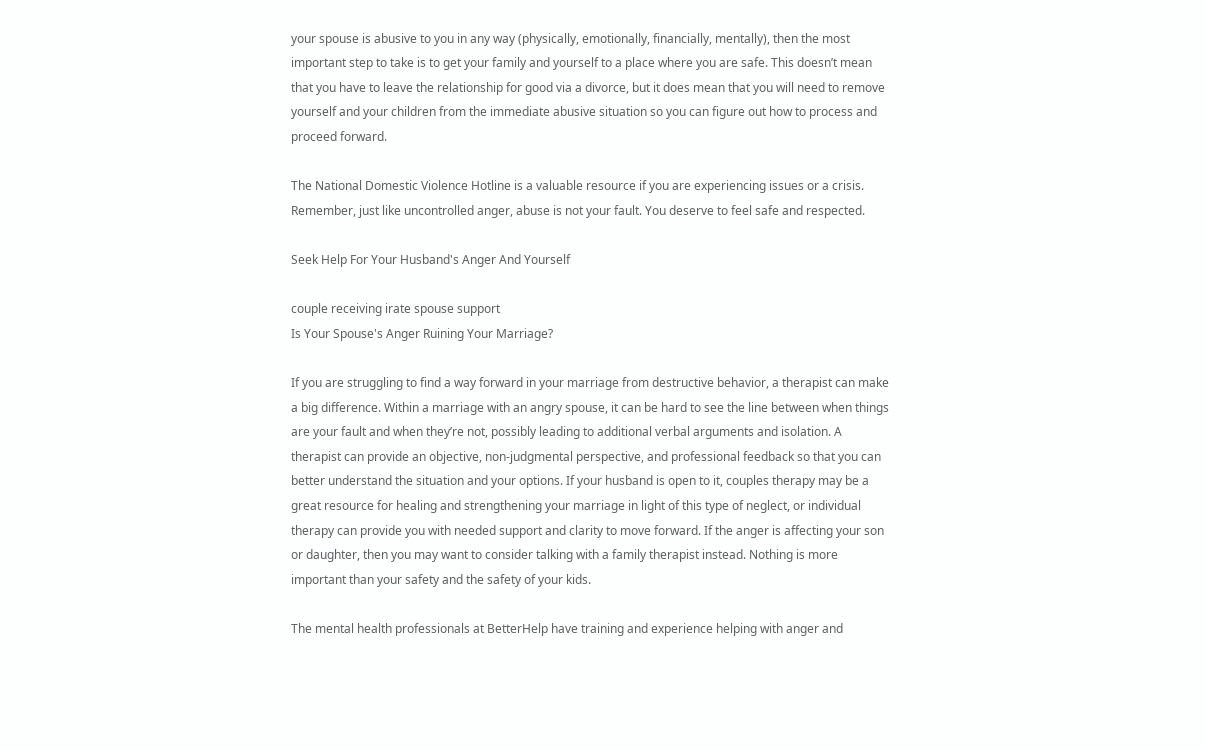your spouse is abusive to you in any way (physically, emotionally, financially, mentally), then the most important step to take is to get your family and yourself to a place where you are safe. This doesn’t mean that you have to leave the relationship for good via a divorce, but it does mean that you will need to remove yourself and your children from the immediate abusive situation so you can figure out how to process and proceed forward.

The National Domestic Violence Hotline is a valuable resource if you are experiencing issues or a crisis. Remember, just like uncontrolled anger, abuse is not your fault. You deserve to feel safe and respected.

Seek Help For Your Husband's Anger And Yourself

couple receiving irate spouse support
Is Your Spouse's Anger Ruining Your Marriage?

If you are struggling to find a way forward in your marriage from destructive behavior, a therapist can make a big difference. Within a marriage with an angry spouse, it can be hard to see the line between when things are your fault and when they’re not, possibly leading to additional verbal arguments and isolation. A therapist can provide an objective, non-judgmental perspective, and professional feedback so that you can better understand the situation and your options. If your husband is open to it, couples therapy may be a great resource for healing and strengthening your marriage in light of this type of neglect, or individual therapy can provide you with needed support and clarity to move forward. If the anger is affecting your son or daughter, then you may want to consider talking with a family therapist instead. Nothing is more important than your safety and the safety of your kids.

The mental health professionals at BetterHelp have training and experience helping with anger and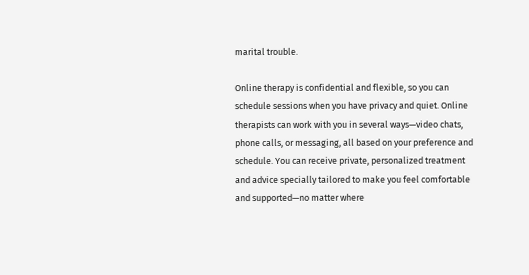marital trouble.

Online therapy is confidential and flexible, so you can schedule sessions when you have privacy and quiet. Online therapists can work with you in several ways—video chats, phone calls, or messaging, all based on your preference and schedule. You can receive private, personalized treatment and advice specially tailored to make you feel comfortable and supported—no matter where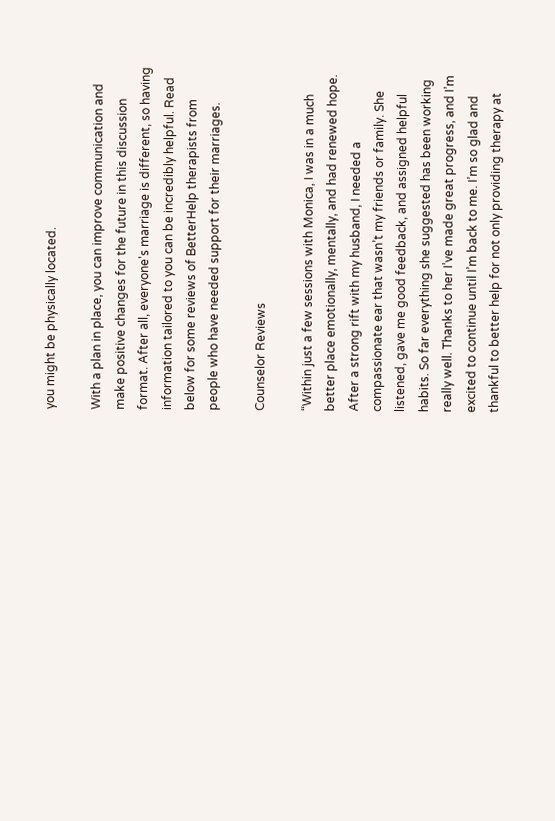you might be physically located.

With a plan in place, you can improve communication and make positive changes for the future in this discussion format. After all, everyone's marriage is different, so having information tailored to you can be incredibly helpful. Read below for some reviews of BetterHelp therapists from people who have needed support for their marriages.

Counselor Reviews

“Within just a few sessions with Monica, I was in a much better place emotionally, mentally, and had renewed hope. After a strong rift with my husband, I needed a compassionate ear that wasn’t my friends or family. She listened, gave me good feedback, and assigned helpful habits. So far everything she suggested has been working really well. Thanks to her I’ve made great progress, and I’m excited to continue until I’m back to me. I’m so glad and thankful to better help for not only providing therapy at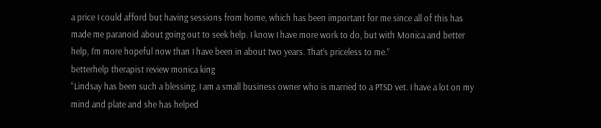a price I could afford but having sessions from home, which has been important for me since all of this has made me paranoid about going out to seek help. I know I have more work to do, but with Monica and better help, I’m more hopeful now than I have been in about two years. That’s priceless to me.”
betterhelp therapist review monica king
“Lindsay has been such a blessing. I am a small business owner who is married to a PTSD vet. I have a lot on my mind and plate and she has helped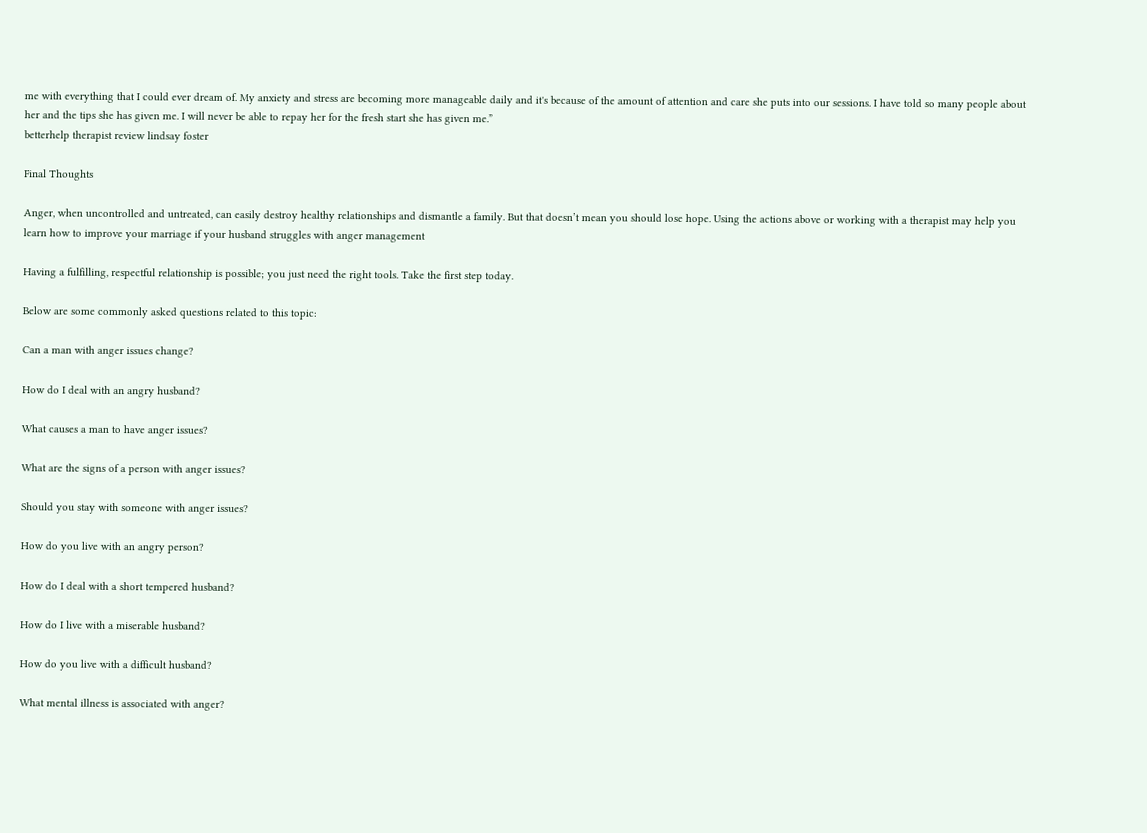me with everything that I could ever dream of. My anxiety and stress are becoming more manageable daily and it's because of the amount of attention and care she puts into our sessions. I have told so many people about her and the tips she has given me. I will never be able to repay her for the fresh start she has given me.”
betterhelp therapist review lindsay foster

Final Thoughts

Anger, when uncontrolled and untreated, can easily destroy healthy relationships and dismantle a family. But that doesn’t mean you should lose hope. Using the actions above or working with a therapist may help you learn how to improve your marriage if your husband struggles with anger management

Having a fulfilling, respectful relationship is possible; you just need the right tools. Take the first step today.

Below are some commonly asked questions related to this topic:

Can a man with anger issues change?

How do I deal with an angry husband?

What causes a man to have anger issues?

What are the signs of a person with anger issues?

Should you stay with someone with anger issues?

How do you live with an angry person?

How do I deal with a short tempered husband?

How do I live with a miserable husband?

How do you live with a difficult husband?

What mental illness is associated with anger?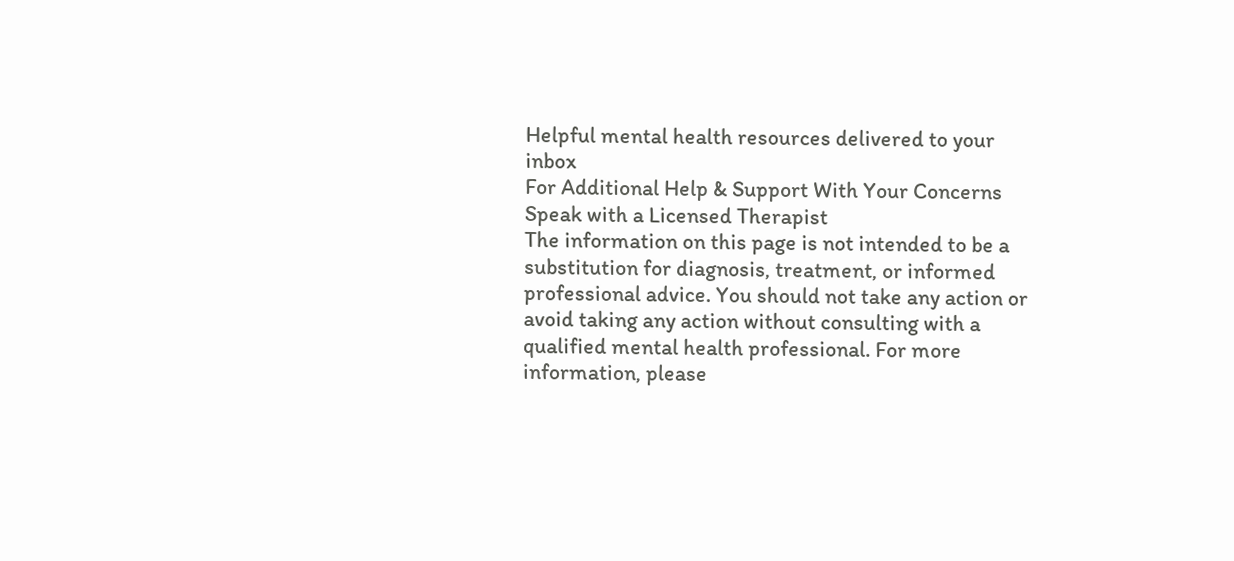Helpful mental health resources delivered to your inbox
For Additional Help & Support With Your Concerns
Speak with a Licensed Therapist
The information on this page is not intended to be a substitution for diagnosis, treatment, or informed professional advice. You should not take any action or avoid taking any action without consulting with a qualified mental health professional. For more information, please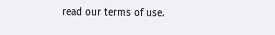read our terms of use.